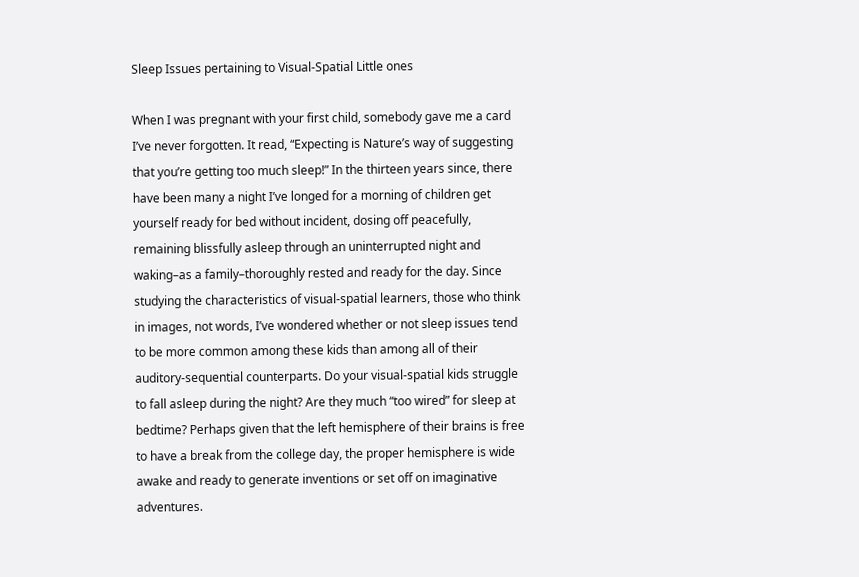Sleep Issues pertaining to Visual-Spatial Little ones

When I was pregnant with your first child, somebody gave me a card I’ve never forgotten. It read, “Expecting is Nature’s way of suggesting that you’re getting too much sleep!” In the thirteen years since, there have been many a night I’ve longed for a morning of children get yourself ready for bed without incident, dosing off peacefully, remaining blissfully asleep through an uninterrupted night and waking–as a family–thoroughly rested and ready for the day. Since studying the characteristics of visual-spatial learners, those who think in images, not words, I’ve wondered whether or not sleep issues tend to be more common among these kids than among all of their auditory-sequential counterparts. Do your visual-spatial kids struggle to fall asleep during the night? Are they much “too wired” for sleep at bedtime? Perhaps given that the left hemisphere of their brains is free to have a break from the college day, the proper hemisphere is wide awake and ready to generate inventions or set off on imaginative adventures.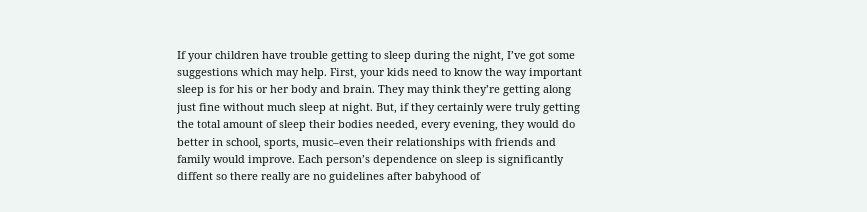If your children have trouble getting to sleep during the night, I’ve got some suggestions which may help. First, your kids need to know the way important sleep is for his or her body and brain. They may think they’re getting along just fine without much sleep at night. But, if they certainly were truly getting the total amount of sleep their bodies needed, every evening, they would do better in school, sports, music–even their relationships with friends and family would improve. Each person’s dependence on sleep is significantly diffent so there really are no guidelines after babyhood of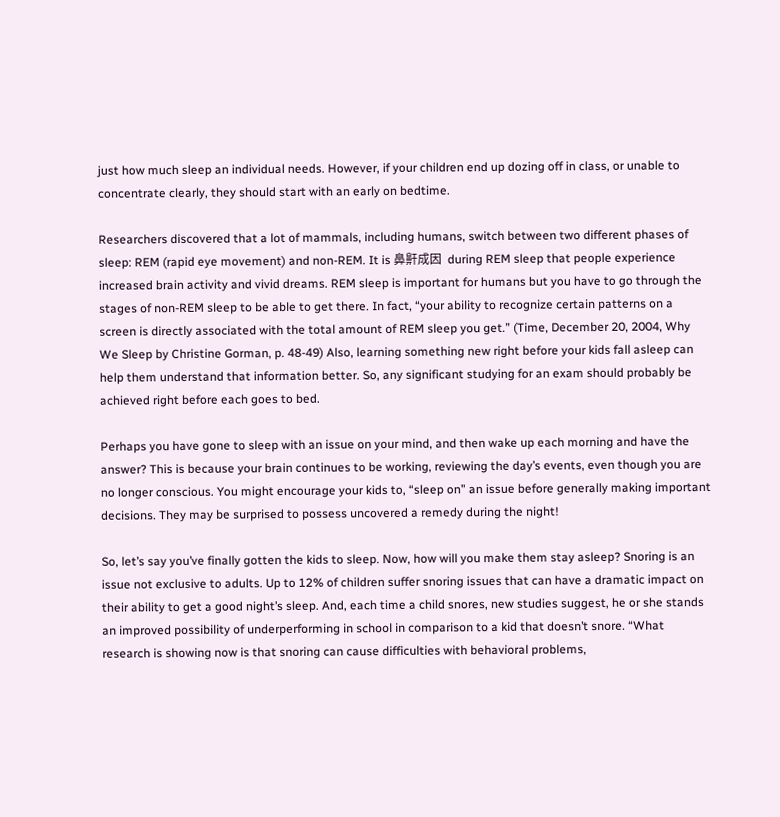just how much sleep an individual needs. However, if your children end up dozing off in class, or unable to concentrate clearly, they should start with an early on bedtime.

Researchers discovered that a lot of mammals, including humans, switch between two different phases of sleep: REM (rapid eye movement) and non-REM. It is 鼻鼾成因  during REM sleep that people experience increased brain activity and vivid dreams. REM sleep is important for humans but you have to go through the stages of non-REM sleep to be able to get there. In fact, “your ability to recognize certain patterns on a screen is directly associated with the total amount of REM sleep you get.” (Time, December 20, 2004, Why We Sleep by Christine Gorman, p. 48-49) Also, learning something new right before your kids fall asleep can help them understand that information better. So, any significant studying for an exam should probably be achieved right before each goes to bed.

Perhaps you have gone to sleep with an issue on your mind, and then wake up each morning and have the answer? This is because your brain continues to be working, reviewing the day’s events, even though you are no longer conscious. You might encourage your kids to, “sleep on” an issue before generally making important decisions. They may be surprised to possess uncovered a remedy during the night!

So, let’s say you’ve finally gotten the kids to sleep. Now, how will you make them stay asleep? Snoring is an issue not exclusive to adults. Up to 12% of children suffer snoring issues that can have a dramatic impact on their ability to get a good night’s sleep. And, each time a child snores, new studies suggest, he or she stands an improved possibility of underperforming in school in comparison to a kid that doesn’t snore. “What research is showing now is that snoring can cause difficulties with behavioral problems,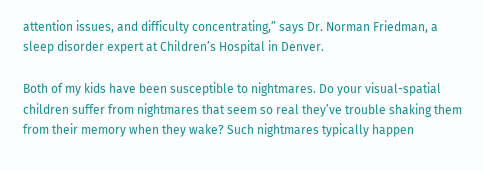attention issues, and difficulty concentrating,” says Dr. Norman Friedman, a sleep disorder expert at Children’s Hospital in Denver.

Both of my kids have been susceptible to nightmares. Do your visual-spatial children suffer from nightmares that seem so real they’ve trouble shaking them from their memory when they wake? Such nightmares typically happen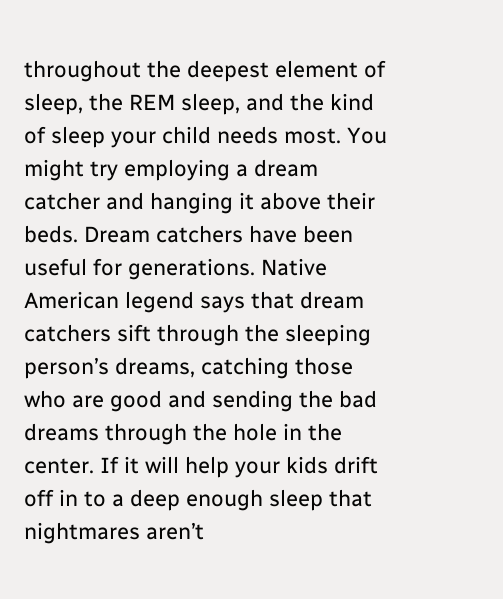throughout the deepest element of sleep, the REM sleep, and the kind of sleep your child needs most. You might try employing a dream catcher and hanging it above their beds. Dream catchers have been useful for generations. Native American legend says that dream catchers sift through the sleeping person’s dreams, catching those who are good and sending the bad dreams through the hole in the center. If it will help your kids drift off in to a deep enough sleep that nightmares aren’t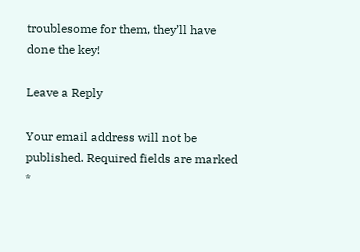troublesome for them, they’ll have done the key!

Leave a Reply

Your email address will not be published. Required fields are marked *